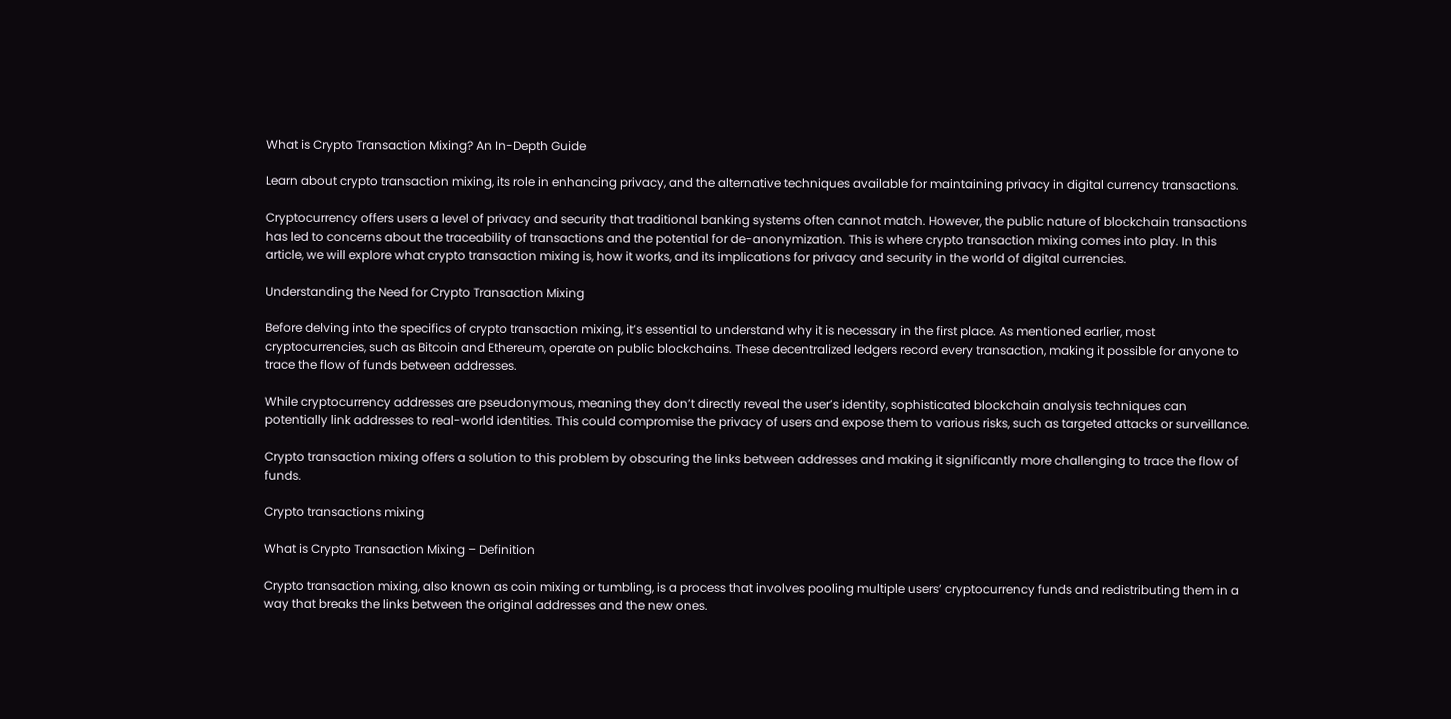What is Crypto Transaction Mixing? An In-Depth Guide

Learn about crypto transaction mixing, its role in enhancing privacy, and the alternative techniques available for maintaining privacy in digital currency transactions.

Cryptocurrency offers users a level of privacy and security that traditional banking systems often cannot match. However, the public nature of blockchain transactions has led to concerns about the traceability of transactions and the potential for de-anonymization. This is where crypto transaction mixing comes into play. In this article, we will explore what crypto transaction mixing is, how it works, and its implications for privacy and security in the world of digital currencies.

Understanding the Need for Crypto Transaction Mixing

Before delving into the specifics of crypto transaction mixing, it’s essential to understand why it is necessary in the first place. As mentioned earlier, most cryptocurrencies, such as Bitcoin and Ethereum, operate on public blockchains. These decentralized ledgers record every transaction, making it possible for anyone to trace the flow of funds between addresses.

While cryptocurrency addresses are pseudonymous, meaning they don’t directly reveal the user’s identity, sophisticated blockchain analysis techniques can potentially link addresses to real-world identities. This could compromise the privacy of users and expose them to various risks, such as targeted attacks or surveillance.

Crypto transaction mixing offers a solution to this problem by obscuring the links between addresses and making it significantly more challenging to trace the flow of funds.

Crypto transactions mixing

What is Crypto Transaction Mixing – Definition

Crypto transaction mixing, also known as coin mixing or tumbling, is a process that involves pooling multiple users’ cryptocurrency funds and redistributing them in a way that breaks the links between the original addresses and the new ones.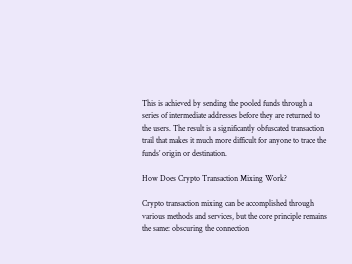This is achieved by sending the pooled funds through a series of intermediate addresses before they are returned to the users. The result is a significantly obfuscated transaction trail that makes it much more difficult for anyone to trace the funds’ origin or destination.

How Does Crypto Transaction Mixing Work?

Crypto transaction mixing can be accomplished through various methods and services, but the core principle remains the same: obscuring the connection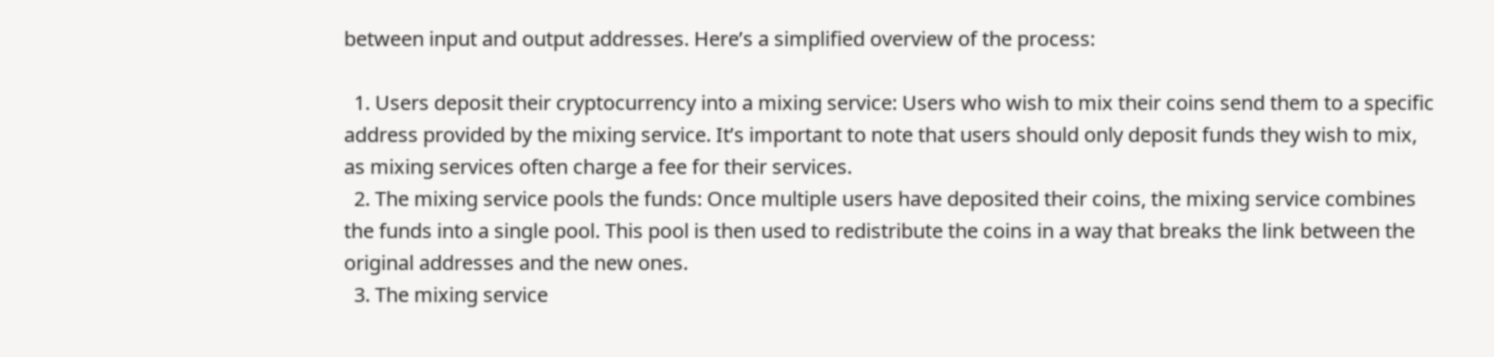between input and output addresses. Here’s a simplified overview of the process:

  1. Users deposit their cryptocurrency into a mixing service: Users who wish to mix their coins send them to a specific address provided by the mixing service. It’s important to note that users should only deposit funds they wish to mix, as mixing services often charge a fee for their services.
  2. The mixing service pools the funds: Once multiple users have deposited their coins, the mixing service combines the funds into a single pool. This pool is then used to redistribute the coins in a way that breaks the link between the original addresses and the new ones.
  3. The mixing service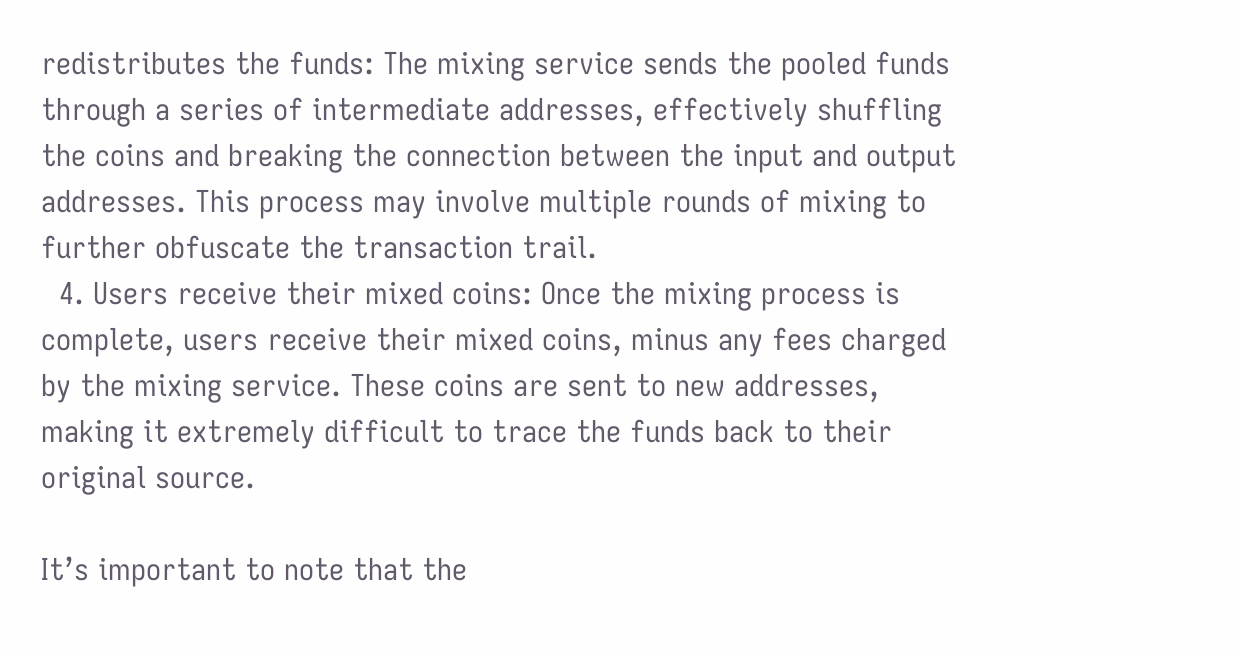redistributes the funds: The mixing service sends the pooled funds through a series of intermediate addresses, effectively shuffling the coins and breaking the connection between the input and output addresses. This process may involve multiple rounds of mixing to further obfuscate the transaction trail.
  4. Users receive their mixed coins: Once the mixing process is complete, users receive their mixed coins, minus any fees charged by the mixing service. These coins are sent to new addresses, making it extremely difficult to trace the funds back to their original source.

It’s important to note that the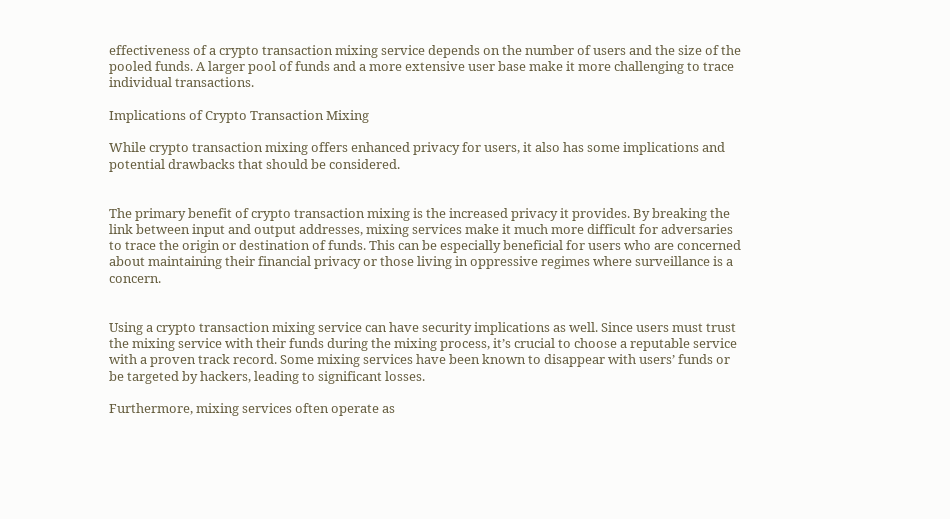effectiveness of a crypto transaction mixing service depends on the number of users and the size of the pooled funds. A larger pool of funds and a more extensive user base make it more challenging to trace individual transactions.

Implications of Crypto Transaction Mixing

While crypto transaction mixing offers enhanced privacy for users, it also has some implications and potential drawbacks that should be considered.


The primary benefit of crypto transaction mixing is the increased privacy it provides. By breaking the link between input and output addresses, mixing services make it much more difficult for adversaries to trace the origin or destination of funds. This can be especially beneficial for users who are concerned about maintaining their financial privacy or those living in oppressive regimes where surveillance is a concern.


Using a crypto transaction mixing service can have security implications as well. Since users must trust the mixing service with their funds during the mixing process, it’s crucial to choose a reputable service with a proven track record. Some mixing services have been known to disappear with users’ funds or be targeted by hackers, leading to significant losses.

Furthermore, mixing services often operate as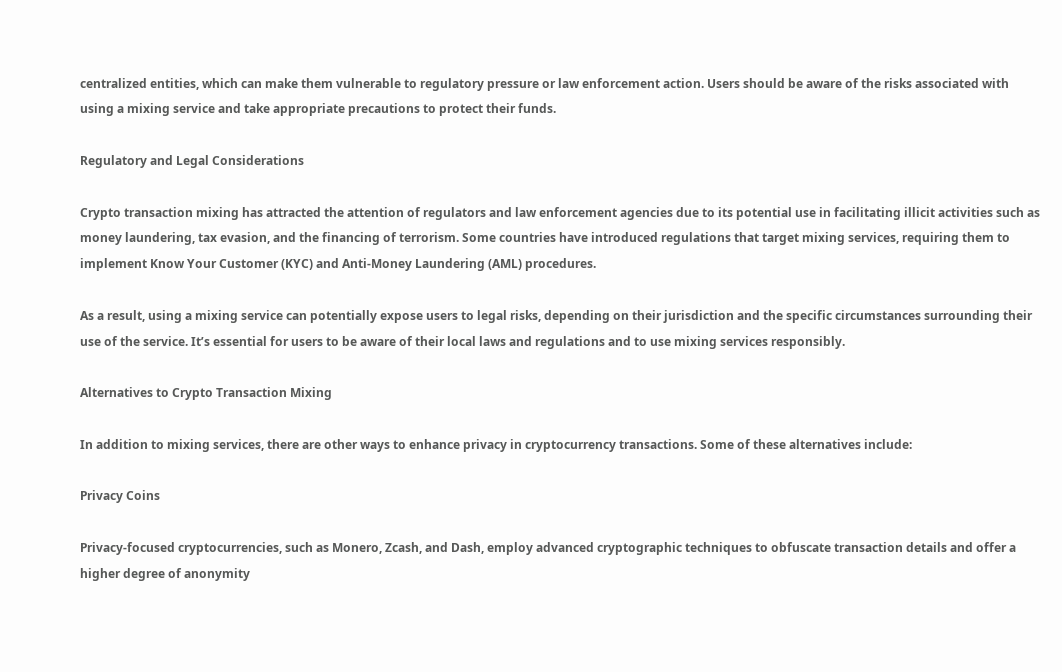centralized entities, which can make them vulnerable to regulatory pressure or law enforcement action. Users should be aware of the risks associated with using a mixing service and take appropriate precautions to protect their funds.

Regulatory and Legal Considerations

Crypto transaction mixing has attracted the attention of regulators and law enforcement agencies due to its potential use in facilitating illicit activities such as money laundering, tax evasion, and the financing of terrorism. Some countries have introduced regulations that target mixing services, requiring them to implement Know Your Customer (KYC) and Anti-Money Laundering (AML) procedures.

As a result, using a mixing service can potentially expose users to legal risks, depending on their jurisdiction and the specific circumstances surrounding their use of the service. It’s essential for users to be aware of their local laws and regulations and to use mixing services responsibly.

Alternatives to Crypto Transaction Mixing

In addition to mixing services, there are other ways to enhance privacy in cryptocurrency transactions. Some of these alternatives include:

Privacy Coins

Privacy-focused cryptocurrencies, such as Monero, Zcash, and Dash, employ advanced cryptographic techniques to obfuscate transaction details and offer a higher degree of anonymity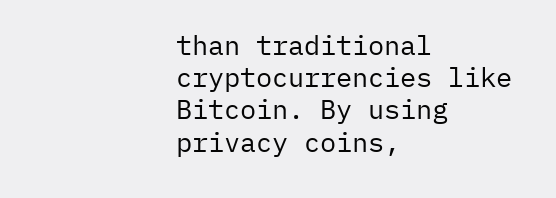than traditional cryptocurrencies like Bitcoin. By using privacy coins,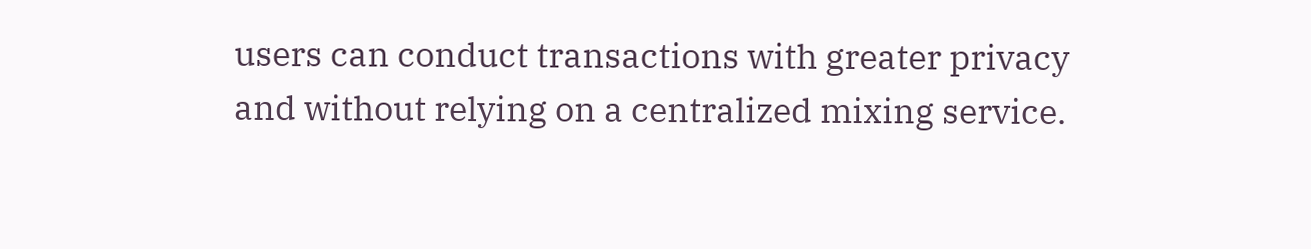users can conduct transactions with greater privacy and without relying on a centralized mixing service.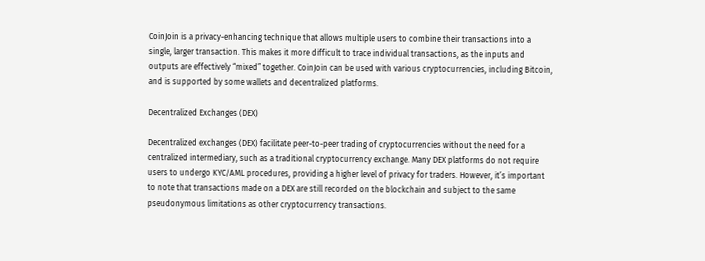CoinJoin is a privacy-enhancing technique that allows multiple users to combine their transactions into a single, larger transaction. This makes it more difficult to trace individual transactions, as the inputs and outputs are effectively “mixed” together. CoinJoin can be used with various cryptocurrencies, including Bitcoin, and is supported by some wallets and decentralized platforms.

Decentralized Exchanges (DEX)

Decentralized exchanges (DEX) facilitate peer-to-peer trading of cryptocurrencies without the need for a centralized intermediary, such as a traditional cryptocurrency exchange. Many DEX platforms do not require users to undergo KYC/AML procedures, providing a higher level of privacy for traders. However, it’s important to note that transactions made on a DEX are still recorded on the blockchain and subject to the same pseudonymous limitations as other cryptocurrency transactions.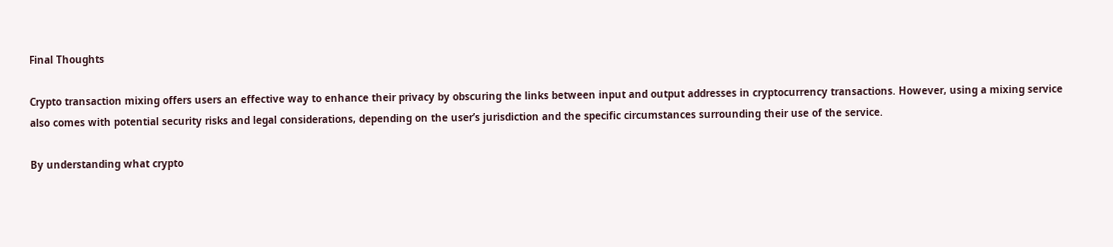Final Thoughts

Crypto transaction mixing offers users an effective way to enhance their privacy by obscuring the links between input and output addresses in cryptocurrency transactions. However, using a mixing service also comes with potential security risks and legal considerations, depending on the user’s jurisdiction and the specific circumstances surrounding their use of the service.

By understanding what crypto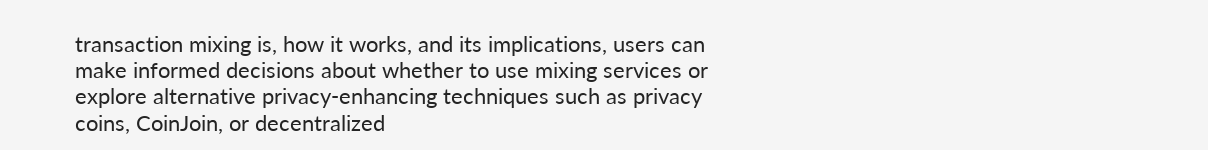transaction mixing is, how it works, and its implications, users can make informed decisions about whether to use mixing services or explore alternative privacy-enhancing techniques such as privacy coins, CoinJoin, or decentralized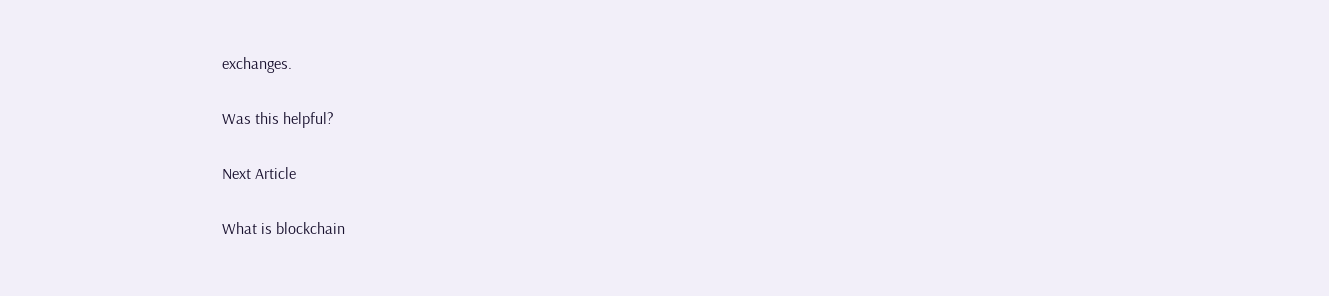exchanges.

Was this helpful?

Next Article

What is blockchain